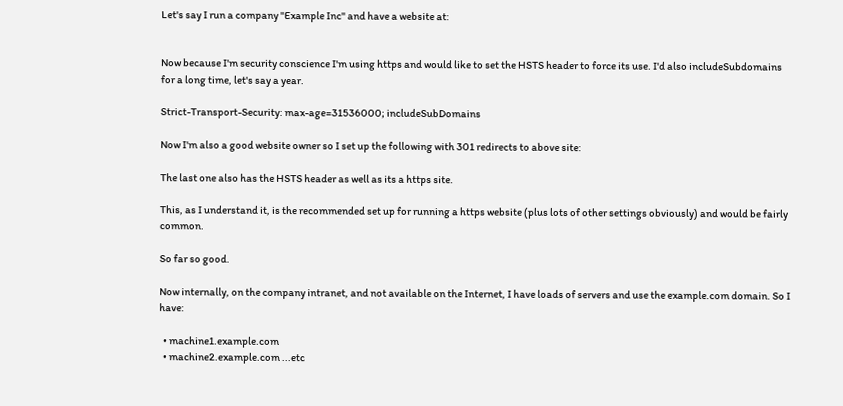Let's say I run a company "Example Inc" and have a website at:


Now because I'm security conscience I'm using https and would like to set the HSTS header to force its use. I'd also includeSubdomains for a long time, let's say a year.

Strict-Transport-Security: max-age=31536000; includeSubDomains

Now I'm also a good website owner so I set up the following with 301 redirects to above site:

The last one also has the HSTS header as well as its a https site.

This, as I understand it, is the recommended set up for running a https website (plus lots of other settings obviously) and would be fairly common.

So far so good.

Now internally, on the company intranet, and not available on the Internet, I have loads of servers and use the example.com domain. So I have:

  • machine1.example.com
  • machine2.example.com ...etc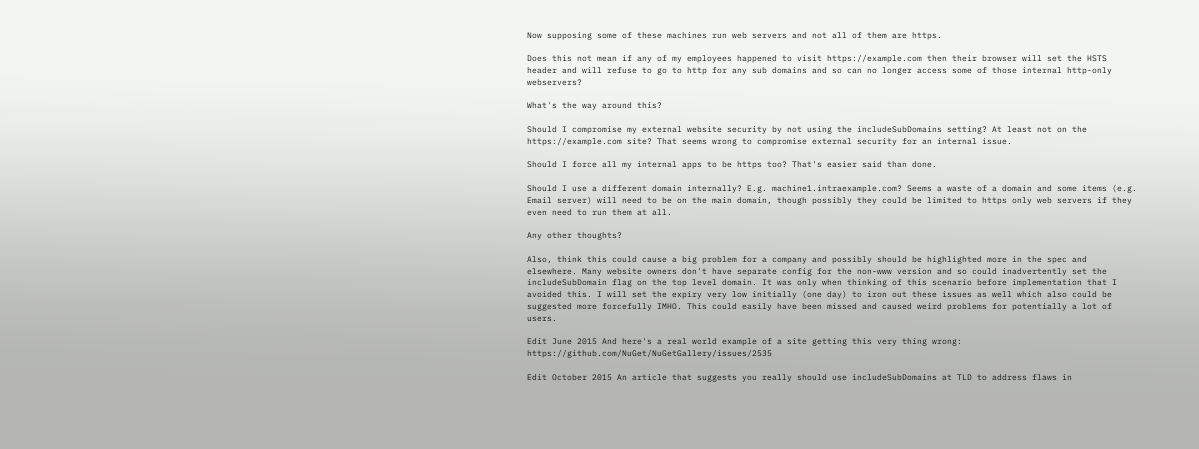Now supposing some of these machines run web servers and not all of them are https.

Does this not mean if any of my employees happened to visit https://example.com then their browser will set the HSTS header and will refuse to go to http for any sub domains and so can no longer access some of those internal http-only webservers?

What's the way around this?

Should I compromise my external website security by not using the includeSubDomains setting? At least not on the https://example.com site? That seems wrong to compromise external security for an internal issue.

Should I force all my internal apps to be https too? That's easier said than done.

Should I use a different domain internally? E.g. machine1.intraexample.com? Seems a waste of a domain and some items (e.g. Email server) will need to be on the main domain, though possibly they could be limited to https only web servers if they even need to run them at all.

Any other thoughts?

Also, think this could cause a big problem for a company and possibly should be highlighted more in the spec and elsewhere. Many website owners don't have separate config for the non-www version and so could inadvertently set the includeSubDomain flag on the top level domain. It was only when thinking of this scenario before implementation that I avoided this. I will set the expiry very low initially (one day) to iron out these issues as well which also could be suggested more forcefully IMHO. This could easily have been missed and caused weird problems for potentially a lot of users.

Edit June 2015 And here's a real world example of a site getting this very thing wrong: https://github.com/NuGet/NuGetGallery/issues/2535

Edit October 2015 An article that suggests you really should use includeSubDomains at TLD to address flaws in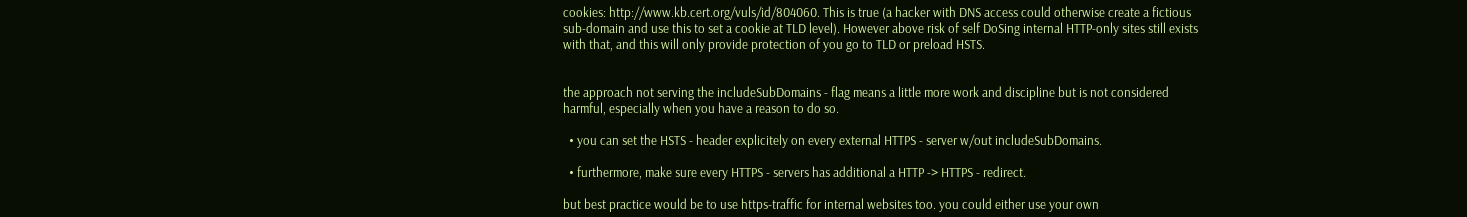cookies: http://www.kb.cert.org/vuls/id/804060. This is true (a hacker with DNS access could otherwise create a fictious sub-domain and use this to set a cookie at TLD level). However above risk of self DoSing internal HTTP-only sites still exists with that, and this will only provide protection of you go to TLD or preload HSTS.


the approach not serving the includeSubDomains - flag means a little more work and discipline but is not considered harmful, especially when you have a reason to do so.

  • you can set the HSTS - header explicitely on every external HTTPS - server w/out includeSubDomains.

  • furthermore, make sure every HTTPS - servers has additional a HTTP -> HTTPS - redirect.

but best practice would be to use https-traffic for internal websites too. you could either use your own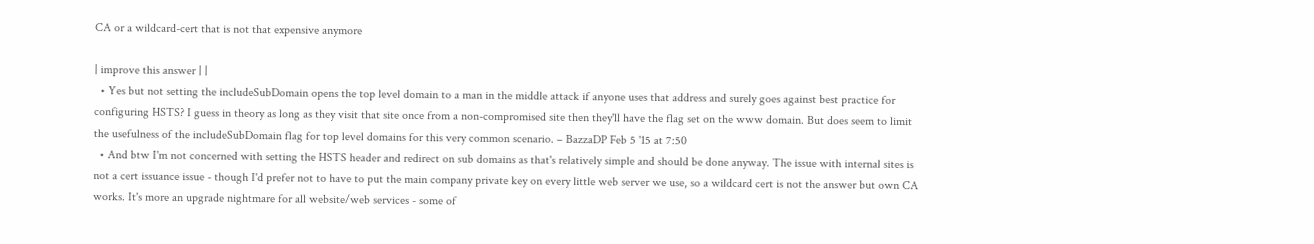CA or a wildcard-cert that is not that expensive anymore

| improve this answer | |
  • Yes but not setting the includeSubDomain opens the top level domain to a man in the middle attack if anyone uses that address and surely goes against best practice for configuring HSTS? I guess in theory as long as they visit that site once from a non-compromised site then they'll have the flag set on the www domain. But does seem to limit the usefulness of the includeSubDomain flag for top level domains for this very common scenario. – BazzaDP Feb 5 '15 at 7:50
  • And btw I'm not concerned with setting the HSTS header and redirect on sub domains as that's relatively simple and should be done anyway. The issue with internal sites is not a cert issuance issue - though I'd prefer not to have to put the main company private key on every little web server we use, so a wildcard cert is not the answer but own CA works. It's more an upgrade nightmare for all website/web services - some of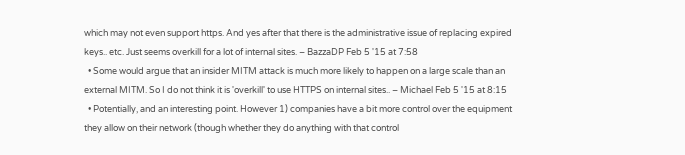which may not even support https. And yes after that there is the administrative issue of replacing expired keys.. etc. Just seems overkill for a lot of internal sites. – BazzaDP Feb 5 '15 at 7:58
  • Some would argue that an insider MITM attack is much more likely to happen on a large scale than an external MITM. So I do not think it is 'overkill' to use HTTPS on internal sites.. – Michael Feb 5 '15 at 8:15
  • Potentially, and an interesting point. However 1) companies have a bit more control over the equipment they allow on their network (though whether they do anything with that control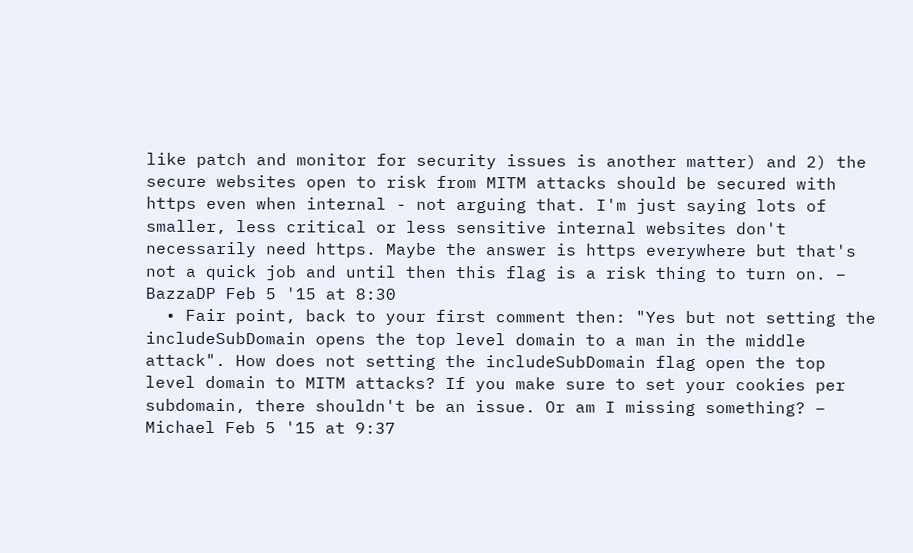like patch and monitor for security issues is another matter) and 2) the secure websites open to risk from MITM attacks should be secured with https even when internal - not arguing that. I'm just saying lots of smaller, less critical or less sensitive internal websites don't necessarily need https. Maybe the answer is https everywhere but that's not a quick job and until then this flag is a risk thing to turn on. – BazzaDP Feb 5 '15 at 8:30
  • Fair point, back to your first comment then: "Yes but not setting the includeSubDomain opens the top level domain to a man in the middle attack". How does not setting the includeSubDomain flag open the top level domain to MITM attacks? If you make sure to set your cookies per subdomain, there shouldn't be an issue. Or am I missing something? – Michael Feb 5 '15 at 9:37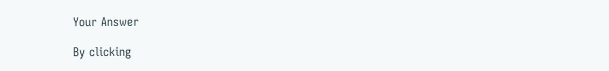Your Answer

By clicking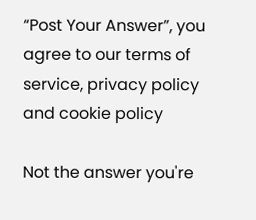“Post Your Answer”, you agree to our terms of service, privacy policy and cookie policy

Not the answer you're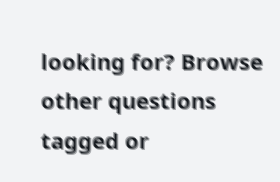looking for? Browse other questions tagged or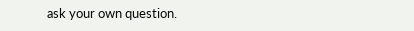ask your own question.